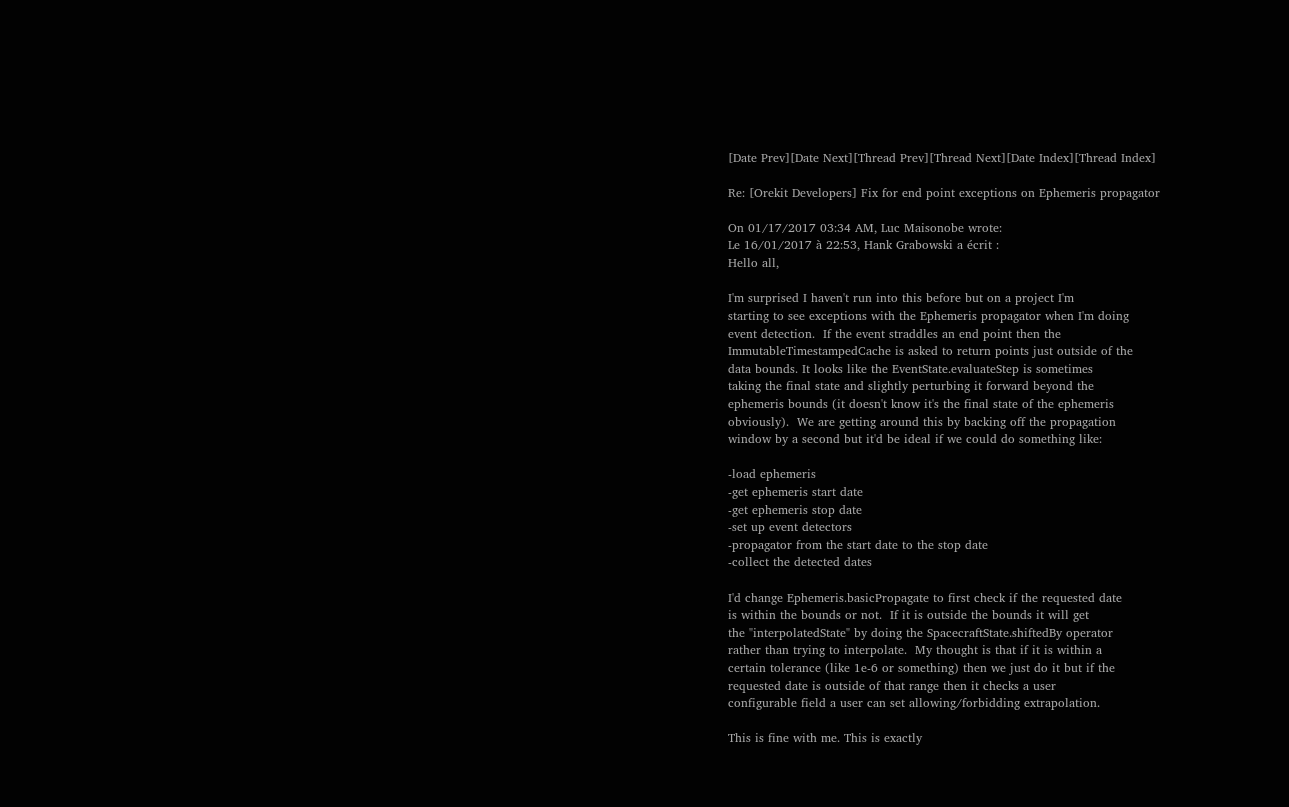[Date Prev][Date Next][Thread Prev][Thread Next][Date Index][Thread Index]

Re: [Orekit Developers] Fix for end point exceptions on Ephemeris propagator

On 01/17/2017 03:34 AM, Luc Maisonobe wrote:
Le 16/01/2017 à 22:53, Hank Grabowski a écrit :
Hello all,

I'm surprised I haven't run into this before but on a project I'm
starting to see exceptions with the Ephemeris propagator when I'm doing
event detection.  If the event straddles an end point then the
ImmutableTimestampedCache is asked to return points just outside of the
data bounds. It looks like the EventState.evaluateStep is sometimes
taking the final state and slightly perturbing it forward beyond the
ephemeris bounds (it doesn't know it's the final state of the ephemeris
obviously).  We are getting around this by backing off the propagation
window by a second but it'd be ideal if we could do something like:

-load ephemeris
-get ephemeris start date
-get ephemeris stop date
-set up event detectors
-propagator from the start date to the stop date
-collect the detected dates

I'd change Ephemeris.basicPropagate to first check if the requested date
is within the bounds or not.  If it is outside the bounds it will get
the "interpolatedState" by doing the SpacecraftState.shiftedBy operator
rather than trying to interpolate.  My thought is that if it is within a
certain tolerance (like 1e-6 or something) then we just do it but if the
requested date is outside of that range then it checks a user
configurable field a user can set allowing/forbidding extrapolation.

This is fine with me. This is exactly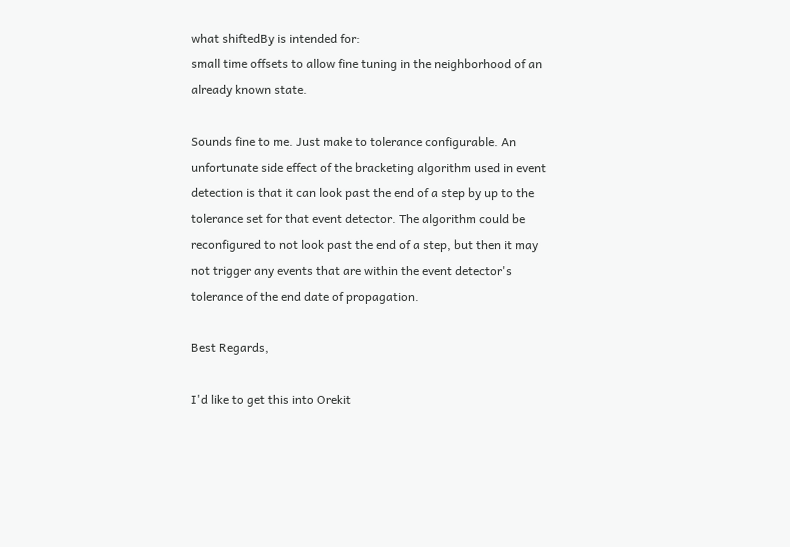what shiftedBy is intended for:
small time offsets to allow fine tuning in the neighborhood of an
already known state.

Sounds fine to me. Just make to tolerance configurable. An unfortunate side effect of the bracketing algorithm used in event detection is that it can look past the end of a step by up to the tolerance set for that event detector. The algorithm could be reconfigured to not look past the end of a step, but then it may not trigger any events that are within the event detector's tolerance of the end date of propagation.

Best Regards,

I'd like to get this into Orekit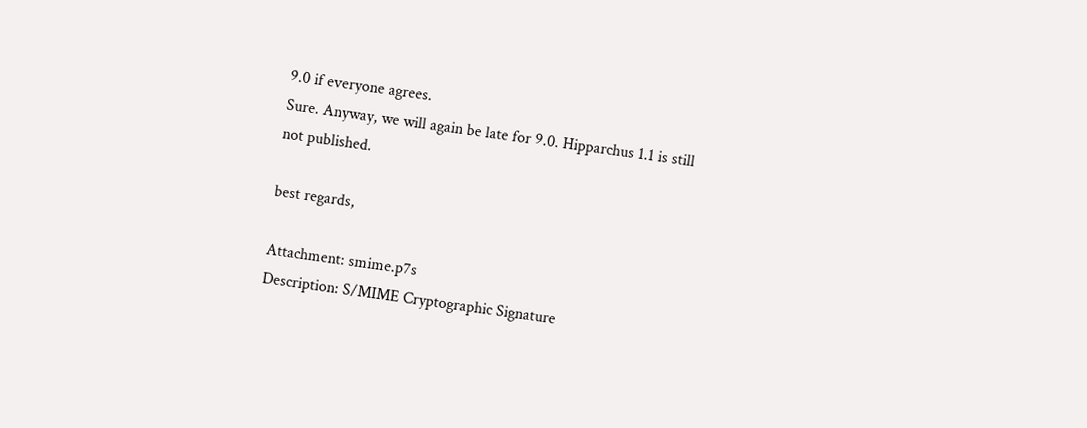9.0 if everyone agrees.
Sure. Anyway, we will again be late for 9.0. Hipparchus 1.1 is still
not published.

best regards,

Attachment: smime.p7s
Description: S/MIME Cryptographic Signature